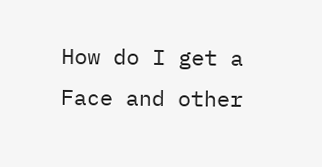How do I get a Face and other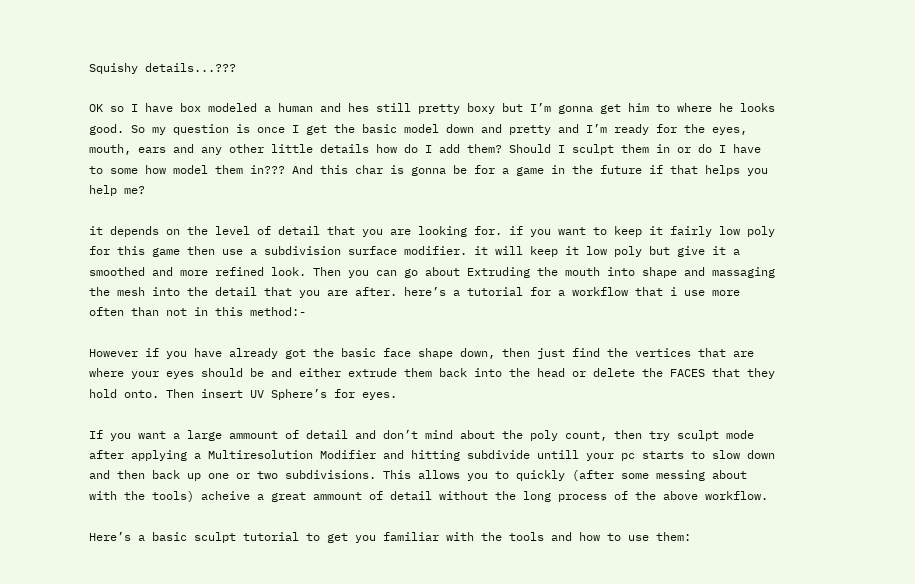Squishy details...???

OK so I have box modeled a human and hes still pretty boxy but I’m gonna get him to where he looks good. So my question is once I get the basic model down and pretty and I’m ready for the eyes, mouth, ears and any other little details how do I add them? Should I sculpt them in or do I have to some how model them in??? And this char is gonna be for a game in the future if that helps you help me?

it depends on the level of detail that you are looking for. if you want to keep it fairly low poly for this game then use a subdivision surface modifier. it will keep it low poly but give it a smoothed and more refined look. Then you can go about Extruding the mouth into shape and massaging the mesh into the detail that you are after. here’s a tutorial for a workflow that i use more often than not in this method:-

However if you have already got the basic face shape down, then just find the vertices that are where your eyes should be and either extrude them back into the head or delete the FACES that they hold onto. Then insert UV Sphere’s for eyes.

If you want a large ammount of detail and don’t mind about the poly count, then try sculpt mode after applying a Multiresolution Modifier and hitting subdivide untill your pc starts to slow down and then back up one or two subdivisions. This allows you to quickly (after some messing about with the tools) acheive a great ammount of detail without the long process of the above workflow.

Here’s a basic sculpt tutorial to get you familiar with the tools and how to use them: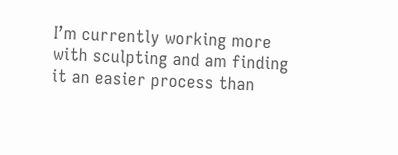I’m currently working more with sculpting and am finding it an easier process than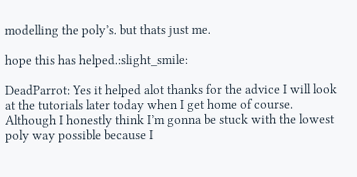modelling the poly’s. but thats just me.

hope this has helped.:slight_smile:

DeadParrot: Yes it helped alot thanks for the advice I will look at the tutorials later today when I get home of course. Although I honestly think I’m gonna be stuck with the lowest poly way possible because I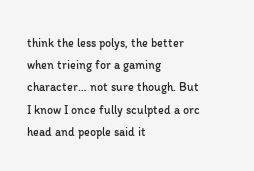think the less polys, the better when trieing for a gaming character… not sure though. But I know I once fully sculpted a orc head and people said it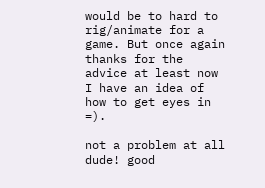would be to hard to rig/animate for a game. But once again thanks for the advice at least now I have an idea of how to get eyes in =).

not a problem at all dude! good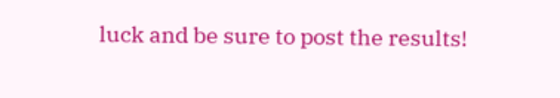luck and be sure to post the results!